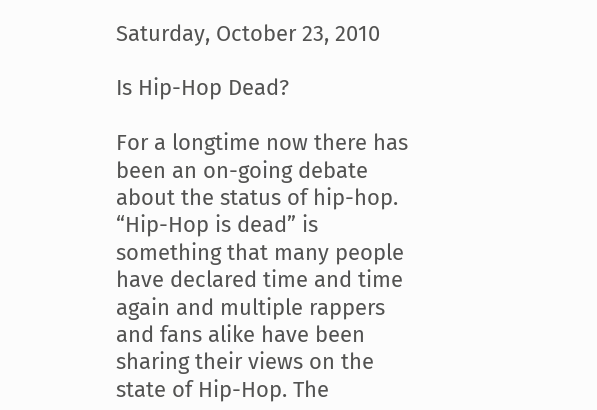Saturday, October 23, 2010

Is Hip-Hop Dead?

For a longtime now there has been an on-going debate about the status of hip-hop. “Hip-Hop is dead” is something that many people have declared time and time again and multiple rappers and fans alike have been sharing their views on the state of Hip-Hop. The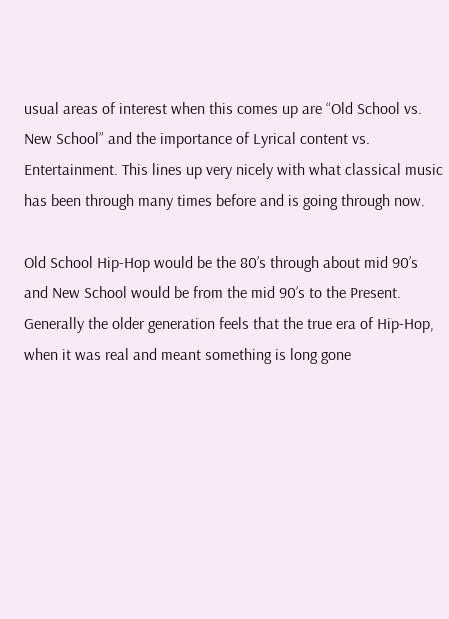usual areas of interest when this comes up are “Old School vs. New School” and the importance of Lyrical content vs. Entertainment. This lines up very nicely with what classical music has been through many times before and is going through now.

Old School Hip-Hop would be the 80’s through about mid 90’s and New School would be from the mid 90’s to the Present. Generally the older generation feels that the true era of Hip-Hop, when it was real and meant something is long gone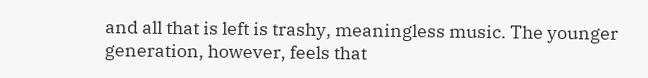and all that is left is trashy, meaningless music. The younger generation, however, feels that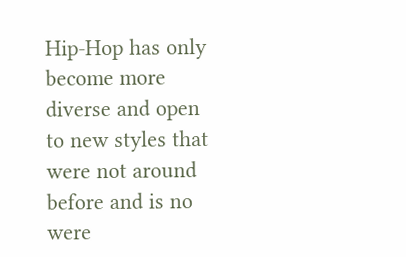Hip-Hop has only become more diverse and open to new styles that were not around before and is no were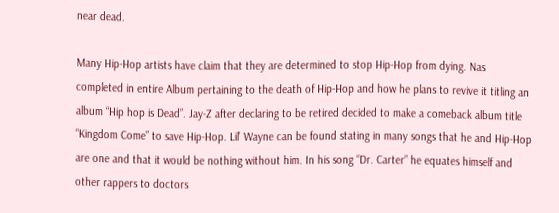near dead.

Many Hip-Hop artists have claim that they are determined to stop Hip-Hop from dying. Nas completed in entire Album pertaining to the death of Hip-Hop and how he plans to revive it titling an album “Hip hop is Dead”. Jay-Z after declaring to be retired decided to make a comeback album title “Kingdom Come” to save Hip-Hop. Lil’ Wayne can be found stating in many songs that he and Hip-Hop are one and that it would be nothing without him. In his song “Dr. Carter” he equates himself and other rappers to doctors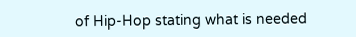of Hip-Hop stating what is needed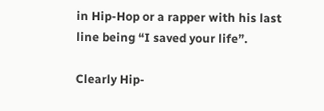in Hip-Hop or a rapper with his last line being “I saved your life”.

Clearly Hip-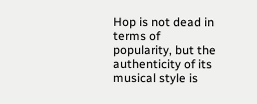Hop is not dead in terms of popularity, but the authenticity of its musical style is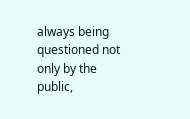always being questioned not only by the public,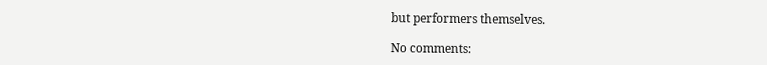but performers themselves.

No comments: